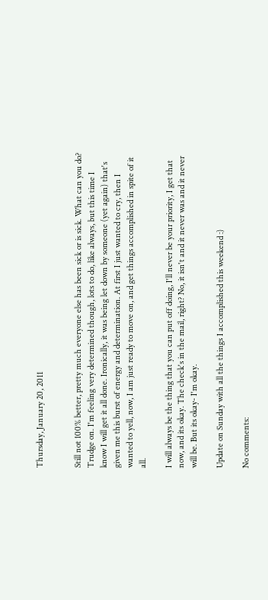Thursday, January 20, 2011


Still not 100% better, pretty much everyone else has been sick or is sick. What can you do? Trudge on. I'm feeling very determined though, lots to do, like always, but this time I know I will get it all done. Ironically, it was being let down by someone (yet again) that's given me this burst of energy and determination. At first I just wanted to cry, then I wanted to yell, now, I am just ready to move on, and get things accomplished in spite of it all.

I will always be the thing that you can put off doing, I'll never be your priority, I get that now, and its okay. The check's in the mail, right? No, it isn't and it never was and it never will be. But its okay- I'm okay.

Update on Sunday with all the things I accomplished this weekend :)

No comments: